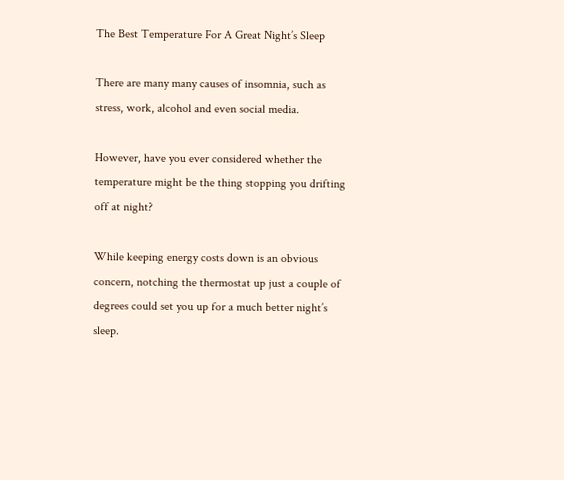The Best Temperature For A Great Night’s Sleep

There are many many causes of insomnia, such as stress, work, alcohol and even social media.

However, have you ever considered whether the temperature might be the thing stopping you drifting off at night?

While keeping energy costs down is an obvious concern, notching the thermostat up just a couple of degrees could set you up for a much better night’s sleep.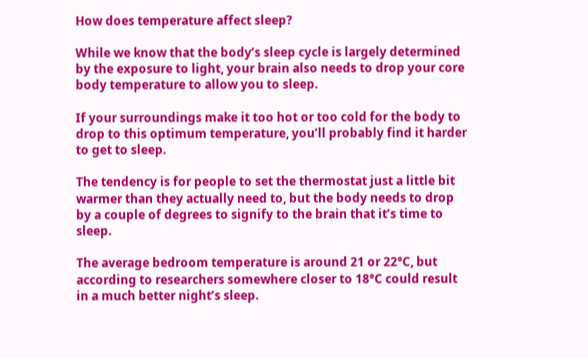How does temperature affect sleep?

While we know that the body’s sleep cycle is largely determined by the exposure to light, your brain also needs to drop your core body temperature to allow you to sleep.

If your surroundings make it too hot or too cold for the body to drop to this optimum temperature, you’ll probably find it harder to get to sleep.

The tendency is for people to set the thermostat just a little bit warmer than they actually need to, but the body needs to drop by a couple of degrees to signify to the brain that it’s time to sleep.

The average bedroom temperature is around 21 or 22°C, but according to researchers somewhere closer to 18°C could result in a much better night’s sleep.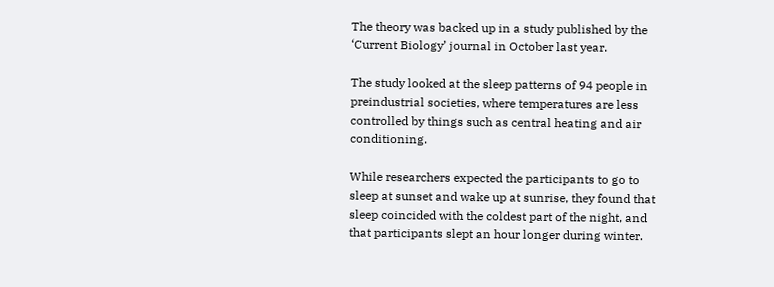The theory was backed up in a study published by the ‘Current Biology’ journal in October last year.

The study looked at the sleep patterns of 94 people in preindustrial societies, where temperatures are less controlled by things such as central heating and air conditioning.

While researchers expected the participants to go to sleep at sunset and wake up at sunrise, they found that sleep coincided with the coldest part of the night, and that participants slept an hour longer during winter.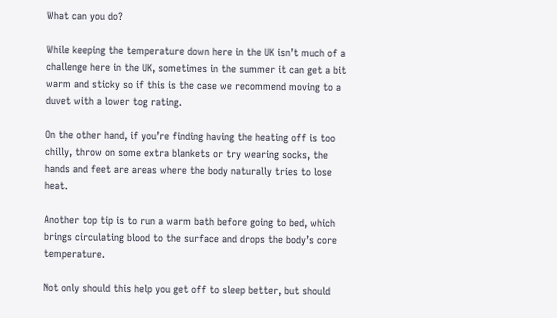What can you do?

While keeping the temperature down here in the UK isn’t much of a challenge here in the UK, sometimes in the summer it can get a bit warm and sticky so if this is the case we recommend moving to a duvet with a lower tog rating.

On the other hand, if you’re finding having the heating off is too chilly, throw on some extra blankets or try wearing socks, the hands and feet are areas where the body naturally tries to lose heat.

Another top tip is to run a warm bath before going to bed, which brings circulating blood to the surface and drops the body’s core temperature.

Not only should this help you get off to sleep better, but should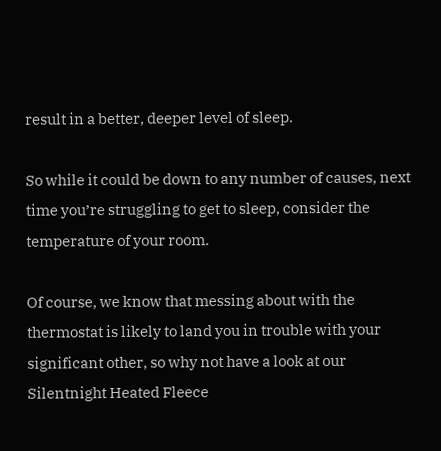result in a better, deeper level of sleep.

So while it could be down to any number of causes, next time you’re struggling to get to sleep, consider the temperature of your room.

Of course, we know that messing about with the thermostat is likely to land you in trouble with your significant other, so why not have a look at our Silentnight Heated Fleece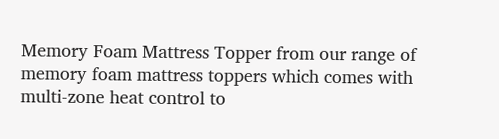Memory Foam Mattress Topper from our range of memory foam mattress toppers which comes with multi-zone heat control to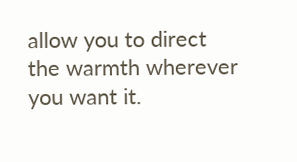allow you to direct the warmth wherever you want it.